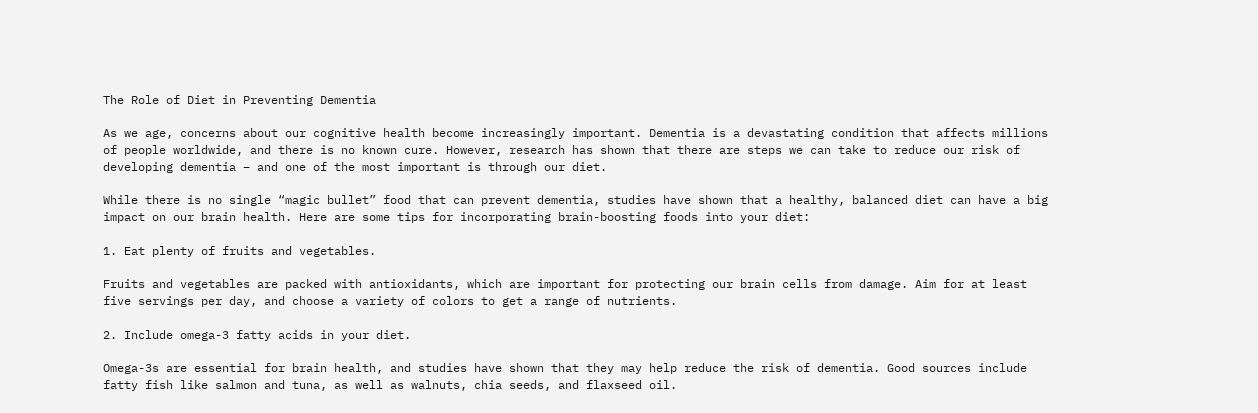The Role of Diet in Preventing Dementia

As we age, concerns about our cognitive health become increasingly important. Dementia is a devastating condition that affects millions of people worldwide, and there is no known cure. However, research has shown that there are steps we can take to reduce our risk of developing dementia – and one of the most important is through our diet.

While there is no single “magic bullet” food that can prevent dementia, studies have shown that a healthy, balanced diet can have a big impact on our brain health. Here are some tips for incorporating brain-boosting foods into your diet:

1. Eat plenty of fruits and vegetables.

Fruits and vegetables are packed with antioxidants, which are important for protecting our brain cells from damage. Aim for at least five servings per day, and choose a variety of colors to get a range of nutrients.

2. Include omega-3 fatty acids in your diet.

Omega-3s are essential for brain health, and studies have shown that they may help reduce the risk of dementia. Good sources include fatty fish like salmon and tuna, as well as walnuts, chia seeds, and flaxseed oil.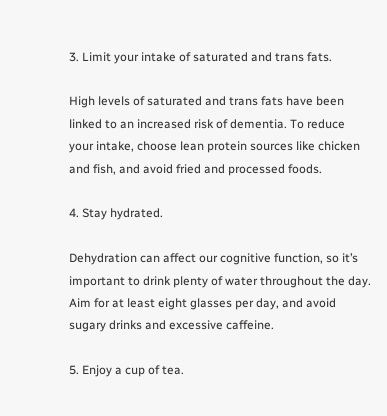3. Limit your intake of saturated and trans fats.

High levels of saturated and trans fats have been linked to an increased risk of dementia. To reduce your intake, choose lean protein sources like chicken and fish, and avoid fried and processed foods.

4. Stay hydrated.

Dehydration can affect our cognitive function, so it’s important to drink plenty of water throughout the day. Aim for at least eight glasses per day, and avoid sugary drinks and excessive caffeine.

5. Enjoy a cup of tea.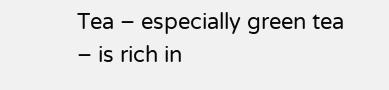Tea – especially green tea – is rich in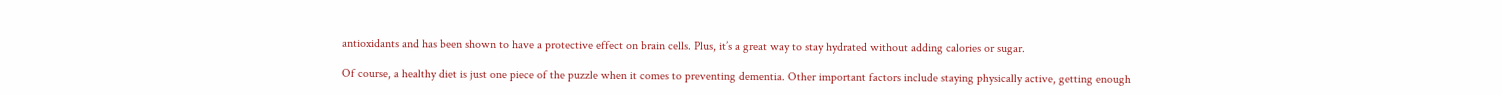antioxidants and has been shown to have a protective effect on brain cells. Plus, it’s a great way to stay hydrated without adding calories or sugar.

Of course, a healthy diet is just one piece of the puzzle when it comes to preventing dementia. Other important factors include staying physically active, getting enough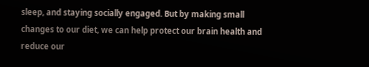sleep, and staying socially engaged. But by making small changes to our diet, we can help protect our brain health and reduce our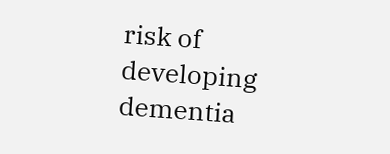risk of developing dementia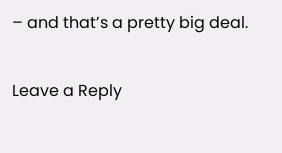– and that’s a pretty big deal.

Leave a Reply